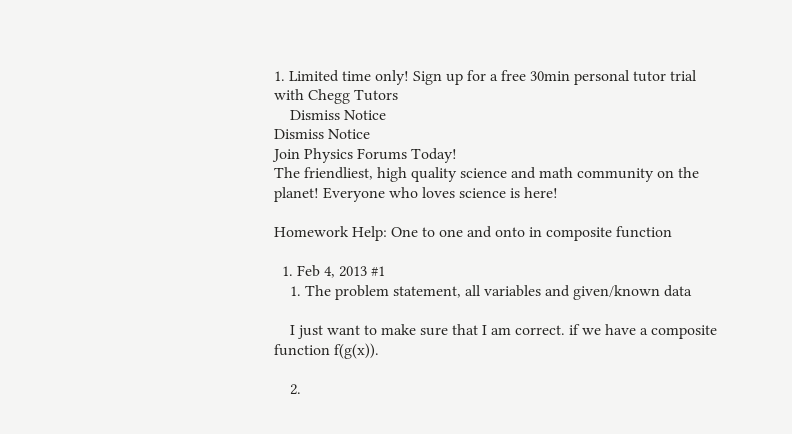1. Limited time only! Sign up for a free 30min personal tutor trial with Chegg Tutors
    Dismiss Notice
Dismiss Notice
Join Physics Forums Today!
The friendliest, high quality science and math community on the planet! Everyone who loves science is here!

Homework Help: One to one and onto in composite function

  1. Feb 4, 2013 #1
    1. The problem statement, all variables and given/known data

    I just want to make sure that I am correct. if we have a composite function f(g(x)).

    2.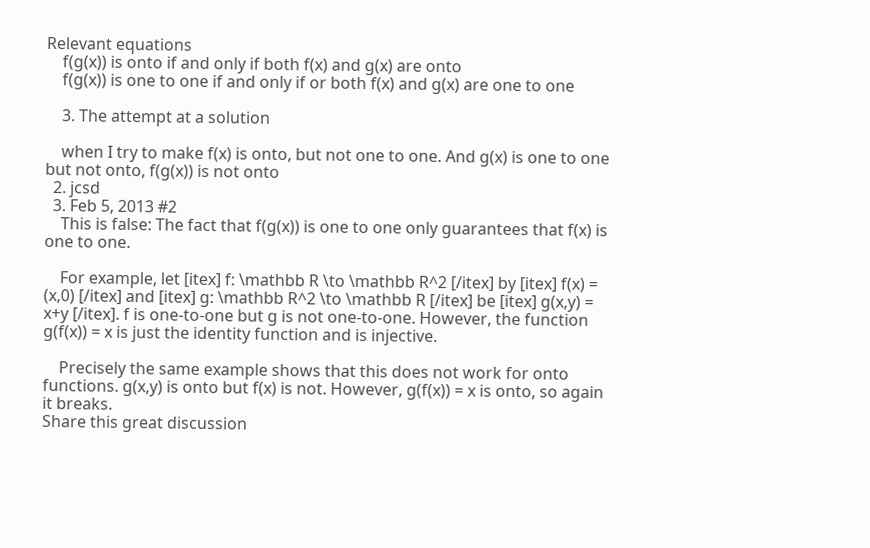Relevant equations
    f(g(x)) is onto if and only if both f(x) and g(x) are onto
    f(g(x)) is one to one if and only if or both f(x) and g(x) are one to one

    3. The attempt at a solution

    when I try to make f(x) is onto, but not one to one. And g(x) is one to one but not onto, f(g(x)) is not onto
  2. jcsd
  3. Feb 5, 2013 #2
    This is false: The fact that f(g(x)) is one to one only guarantees that f(x) is one to one.

    For example, let [itex] f: \mathbb R \to \mathbb R^2 [/itex] by [itex] f(x) = (x,0) [/itex] and [itex] g: \mathbb R^2 \to \mathbb R [/itex] be [itex] g(x,y) = x+y [/itex]. f is one-to-one but g is not one-to-one. However, the function g(f(x)) = x is just the identity function and is injective.

    Precisely the same example shows that this does not work for onto functions. g(x,y) is onto but f(x) is not. However, g(f(x)) = x is onto, so again it breaks.
Share this great discussion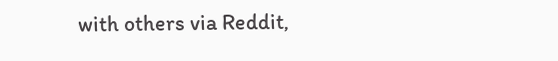with others via Reddit,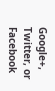Google+, Twitter, or Facebook